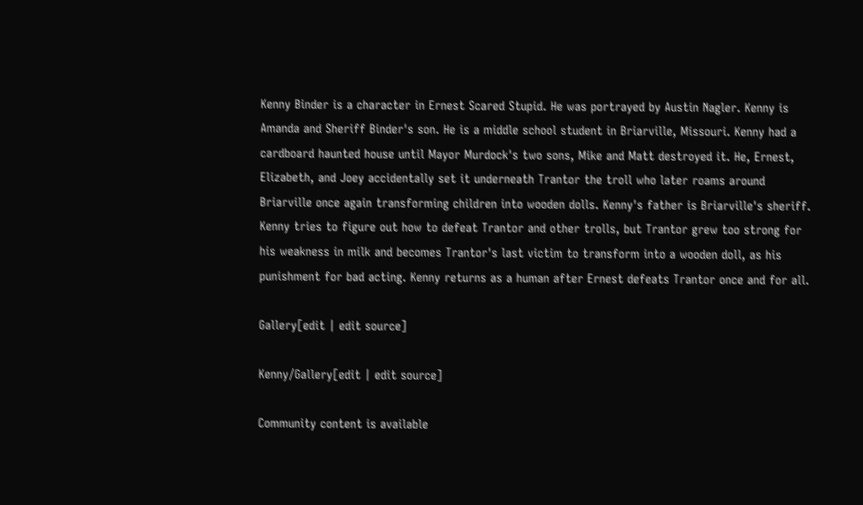Kenny Binder is a character in Ernest Scared Stupid. He was portrayed by Austin Nagler. Kenny is Amanda and Sheriff Binder's son. He is a middle school student in Briarville, Missouri. Kenny had a cardboard haunted house until Mayor Murdock's two sons, Mike and Matt destroyed it. He, Ernest, Elizabeth, and Joey accidentally set it underneath Trantor the troll who later roams around Briarville once again transforming children into wooden dolls. Kenny's father is Briarville's sheriff. Kenny tries to figure out how to defeat Trantor and other trolls, but Trantor grew too strong for his weakness in milk and becomes Trantor's last victim to transform into a wooden doll, as his punishment for bad acting. Kenny returns as a human after Ernest defeats Trantor once and for all.

Gallery[edit | edit source]

Kenny/Gallery[edit | edit source]

Community content is available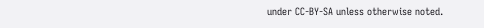under CC-BY-SA unless otherwise noted.